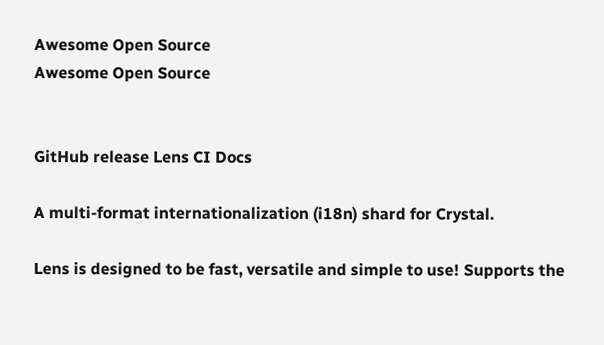Awesome Open Source
Awesome Open Source


GitHub release Lens CI Docs

A multi-format internationalization (i18n) shard for Crystal.

Lens is designed to be fast, versatile and simple to use! Supports the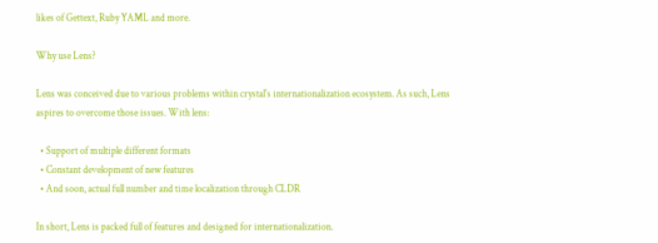likes of Gettext, Ruby YAML and more.

Why use Lens?

Lens was conceived due to various problems within crystal's internationalization ecosystem. As such, Lens aspires to overcome those issues. With lens:

  • Support of multiple different formats
  • Constant development of new features
  • And soon, actual full number and time localization through CLDR

In short, Lens is packed full of features and designed for internationalization.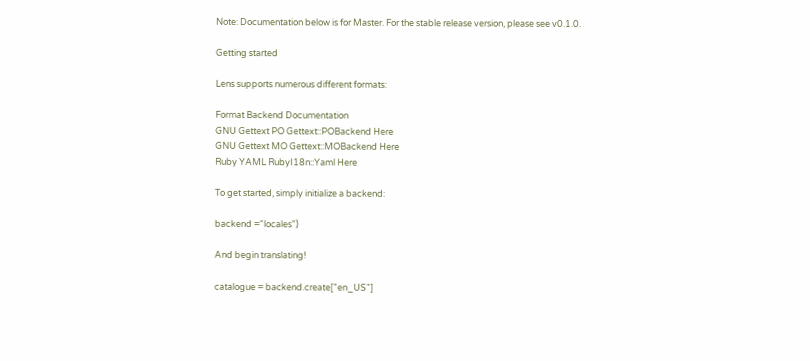Note: Documentation below is for Master. For the stable release version, please see v0.1.0.

Getting started

Lens supports numerous different formats:

Format Backend Documentation
GNU Gettext PO Gettext::POBackend Here
GNU Gettext MO Gettext::MOBackend Here
Ruby YAML RubyI18n::Yaml Here

To get started, simply initialize a backend:

backend ="locales")

And begin translating!

catalogue = backend.create["en_US"]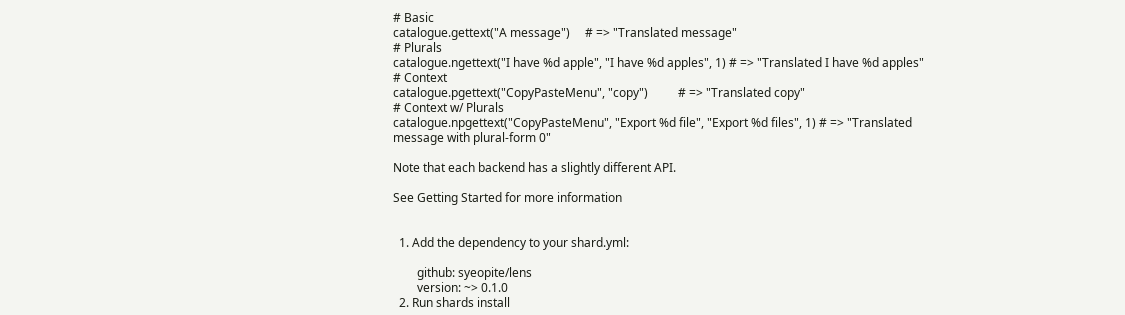# Basic
catalogue.gettext("A message")     # => "Translated message"
# Plurals
catalogue.ngettext("I have %d apple", "I have %d apples", 1) # => "Translated I have %d apples"
# Context
catalogue.pgettext("CopyPasteMenu", "copy")          # => "Translated copy"
# Context w/ Plurals
catalogue.npgettext("CopyPasteMenu", "Export %d file", "Export %d files", 1) # => "Translated message with plural-form 0"

Note that each backend has a slightly different API.

See Getting Started for more information


  1. Add the dependency to your shard.yml:

        github: syeopite/lens
        version: ~> 0.1.0
  2. Run shards install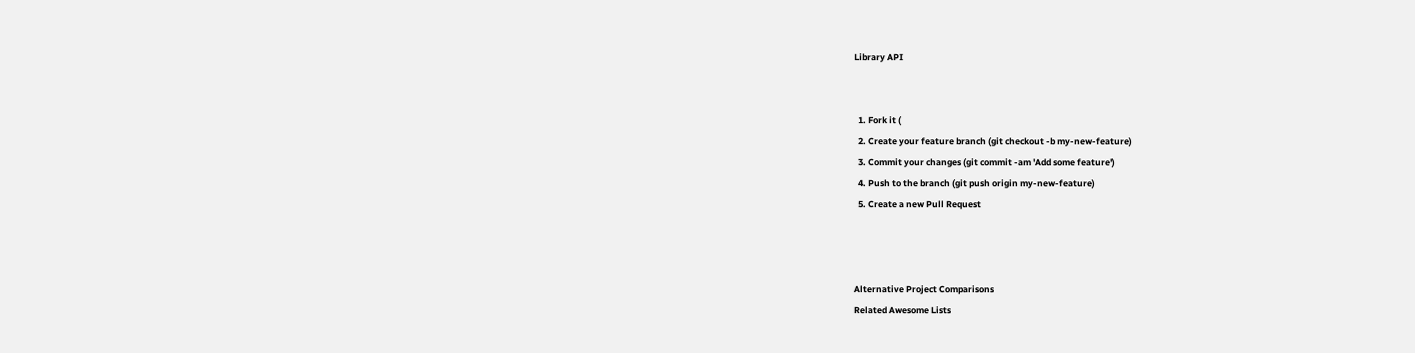Library API


  1. Fork it (
  2. Create your feature branch (git checkout -b my-new-feature)
  3. Commit your changes (git commit -am 'Add some feature')
  4. Push to the branch (git push origin my-new-feature)
  5. Create a new Pull Request



Alternative Project Comparisons
Related Awesome Lists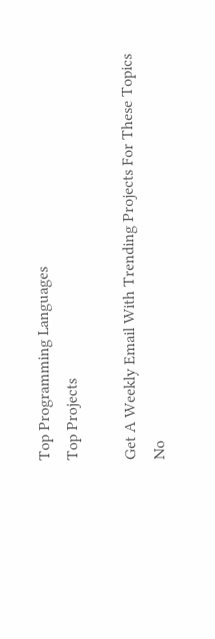Top Programming Languages
Top Projects

Get A Weekly Email With Trending Projects For These Topics
No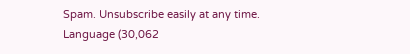Spam. Unsubscribe easily at any time.
Language (30,062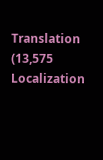Translation (13,575
Localization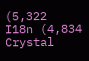(5,322
I18n (4,834
Crystal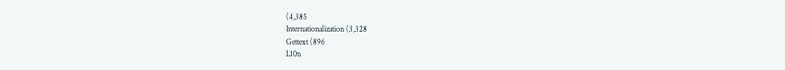(4,385
Internationalization (3,328
Gettext (896
L10n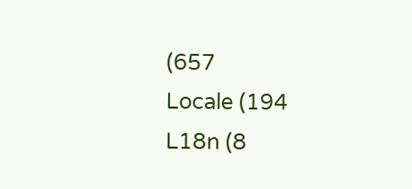(657
Locale (194
L18n (8